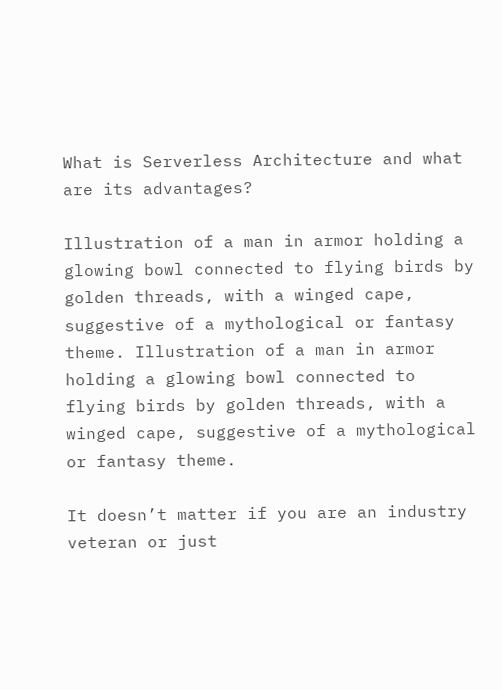What is Serverless Architecture and what are its advantages?

Illustration of a man in armor holding a glowing bowl connected to flying birds by golden threads, with a winged cape, suggestive of a mythological or fantasy theme. Illustration of a man in armor holding a glowing bowl connected to flying birds by golden threads, with a winged cape, suggestive of a mythological or fantasy theme.

It doesn’t matter if you are an industry veteran or just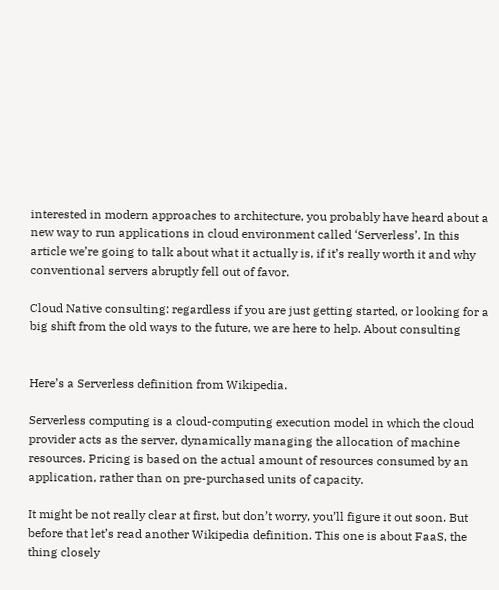interested in modern approaches to architecture, you probably have heard about a new way to run applications in cloud environment called ‘Serverless’. In this article we’re going to talk about what it actually is, if it’s really worth it and why conventional servers abruptly fell out of favor.

Cloud Native consulting: regardless if you are just getting started, or looking for a big shift from the old ways to the future, we are here to help. About consulting


Here’s a Serverless definition from Wikipedia.

Serverless computing is a cloud-computing execution model in which the cloud provider acts as the server, dynamically managing the allocation of machine resources. Pricing is based on the actual amount of resources consumed by an application, rather than on pre-purchased units of capacity.

It might be not really clear at first, but don’t worry, you’ll figure it out soon. But before that let’s read another Wikipedia definition. This one is about FaaS, the thing closely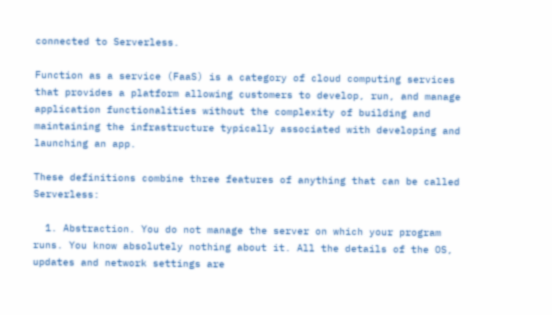connected to Serverless.

Function as a service (FaaS) is a category of cloud computing services that provides a platform allowing customers to develop, run, and manage application functionalities without the complexity of building and maintaining the infrastructure typically associated with developing and launching an app.

These definitions combine three features of anything that can be called Serverless:

  1. Abstraction. You do not manage the server on which your program runs. You know absolutely nothing about it. All the details of the OS, updates and network settings are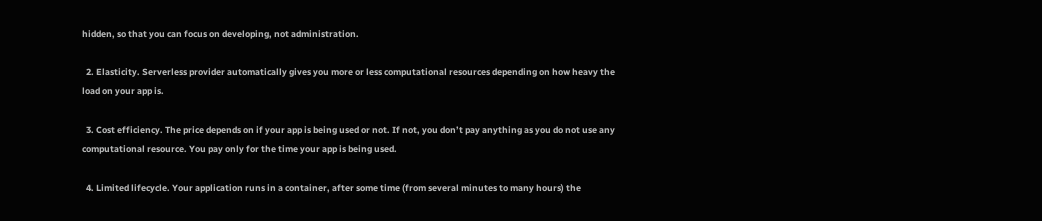hidden, so that you can focus on developing, not administration.

  2. Elasticity. Serverless provider automatically gives you more or less computational resources depending on how heavy the load on your app is.

  3. Cost efficiency. The price depends on if your app is being used or not. If not, you don’t pay anything as you do not use any computational resource. You pay only for the time your app is being used.

  4. Limited lifecycle. Your application runs in a container, after some time (from several minutes to many hours) the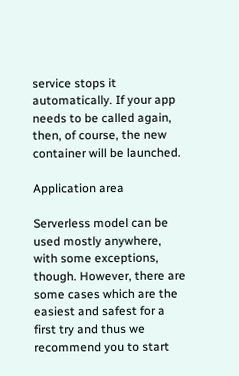service stops it automatically. If your app needs to be called again, then, of course, the new container will be launched.

Application area

Serverless model can be used mostly anywhere, with some exceptions, though. However, there are some cases which are the easiest and safest for a first try and thus we recommend you to start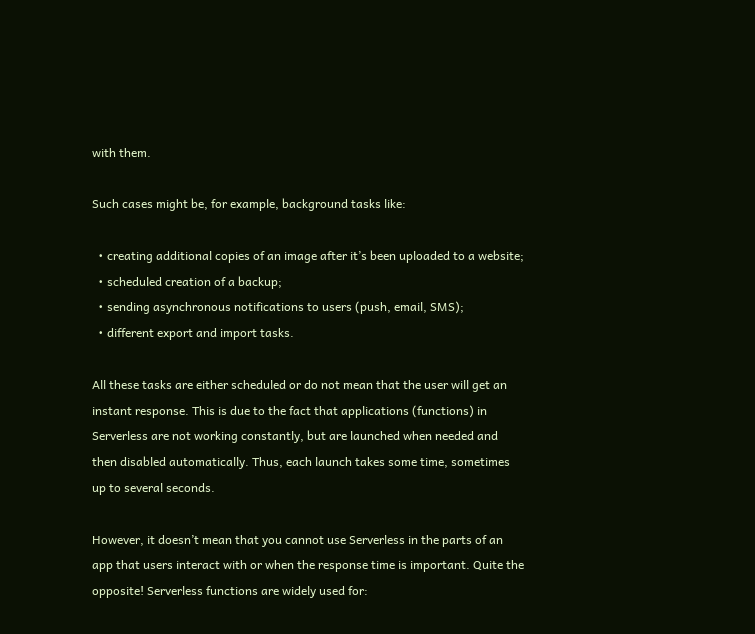with them.

Such cases might be, for example, background tasks like:

  • creating additional copies of an image after it’s been uploaded to a website;
  • scheduled creation of a backup;
  • sending asynchronous notifications to users (push, email, SMS);
  • different export and import tasks.

All these tasks are either scheduled or do not mean that the user will get an instant response. This is due to the fact that applications (functions) in Serverless are not working constantly, but are launched when needed and then disabled automatically. Thus, each launch takes some time, sometimes up to several seconds.

However, it doesn’t mean that you cannot use Serverless in the parts of an app that users interact with or when the response time is important. Quite the opposite! Serverless functions are widely used for: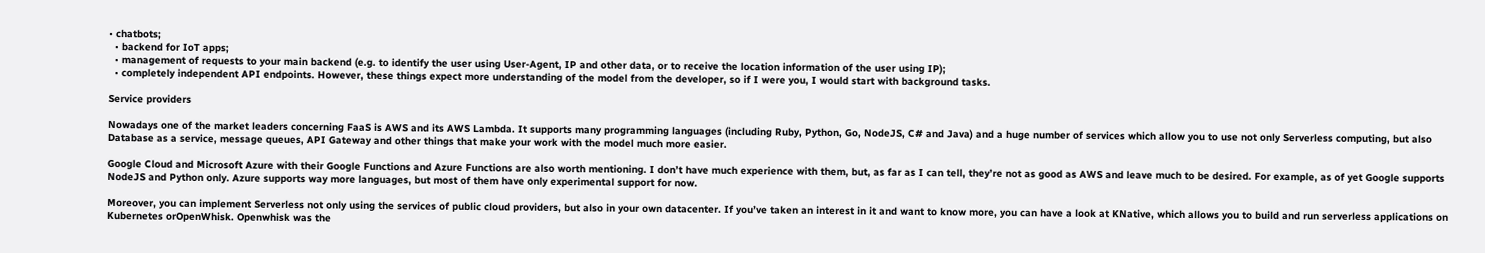• chatbots;
  • backend for IoT apps;
  • management of requests to your main backend (e.g. to identify the user using User-Agent, IP and other data, or to receive the location information of the user using IP);
  • completely independent API endpoints. However, these things expect more understanding of the model from the developer, so if I were you, I would start with background tasks.

Service providers

Nowadays one of the market leaders concerning FaaS is AWS and its AWS Lambda. It supports many programming languages (including Ruby, Python, Go, NodeJS, C# and Java) and a huge number of services which allow you to use not only Serverless computing, but also Database as a service, message queues, API Gateway and other things that make your work with the model much more easier.

Google Cloud and Microsoft Azure with their Google Functions and Azure Functions are also worth mentioning. I don’t have much experience with them, but, as far as I can tell, they’re not as good as AWS and leave much to be desired. For example, as of yet Google supports NodeJS and Python only. Azure supports way more languages, but most of them have only experimental support for now.

Moreover, you can implement Serverless not only using the services of public cloud providers, but also in your own datacenter. If you’ve taken an interest in it and want to know more, you can have a look at KNative, which allows you to build and run serverless applications on Kubernetes orOpenWhisk. Openwhisk was the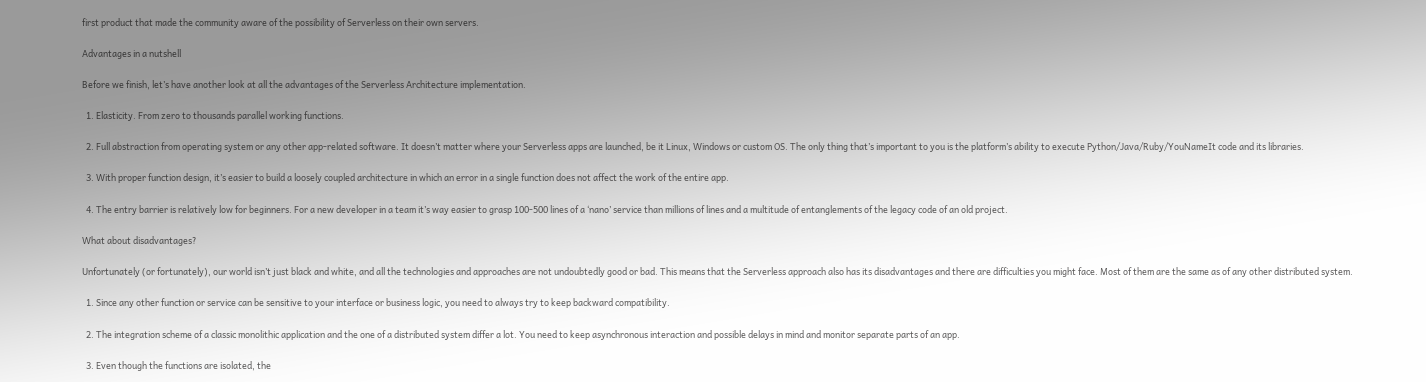first product that made the community aware of the possibility of Serverless on their own servers.

Advantages in a nutshell

Before we finish, let’s have another look at all the advantages of the Serverless Architecture implementation.

  1. Elasticity. From zero to thousands parallel working functions.

  2. Full abstraction from operating system or any other app-related software. It doesn’t matter where your Serverless apps are launched, be it Linux, Windows or custom OS. The only thing that’s important to you is the platform’s ability to execute Python/Java/Ruby/YouNameIt code and its libraries.

  3. With proper function design, it’s easier to build a loosely coupled architecture in which an error in a single function does not affect the work of the entire app.

  4. The entry barrier is relatively low for beginners. For a new developer in a team it’s way easier to grasp 100-500 lines of a ‘nano’ service than millions of lines and a multitude of entanglements of the legacy code of an old project.

What about disadvantages?

Unfortunately (or fortunately), our world isn’t just black and white, and all the technologies and approaches are not undoubtedly good or bad. This means that the Serverless approach also has its disadvantages and there are difficulties you might face. Most of them are the same as of any other distributed system.

  1. Since any other function or service can be sensitive to your interface or business logic, you need to always try to keep backward compatibility.

  2. The integration scheme of a classic monolithic application and the one of a distributed system differ a lot. You need to keep asynchronous interaction and possible delays in mind and monitor separate parts of an app.

  3. Even though the functions are isolated, the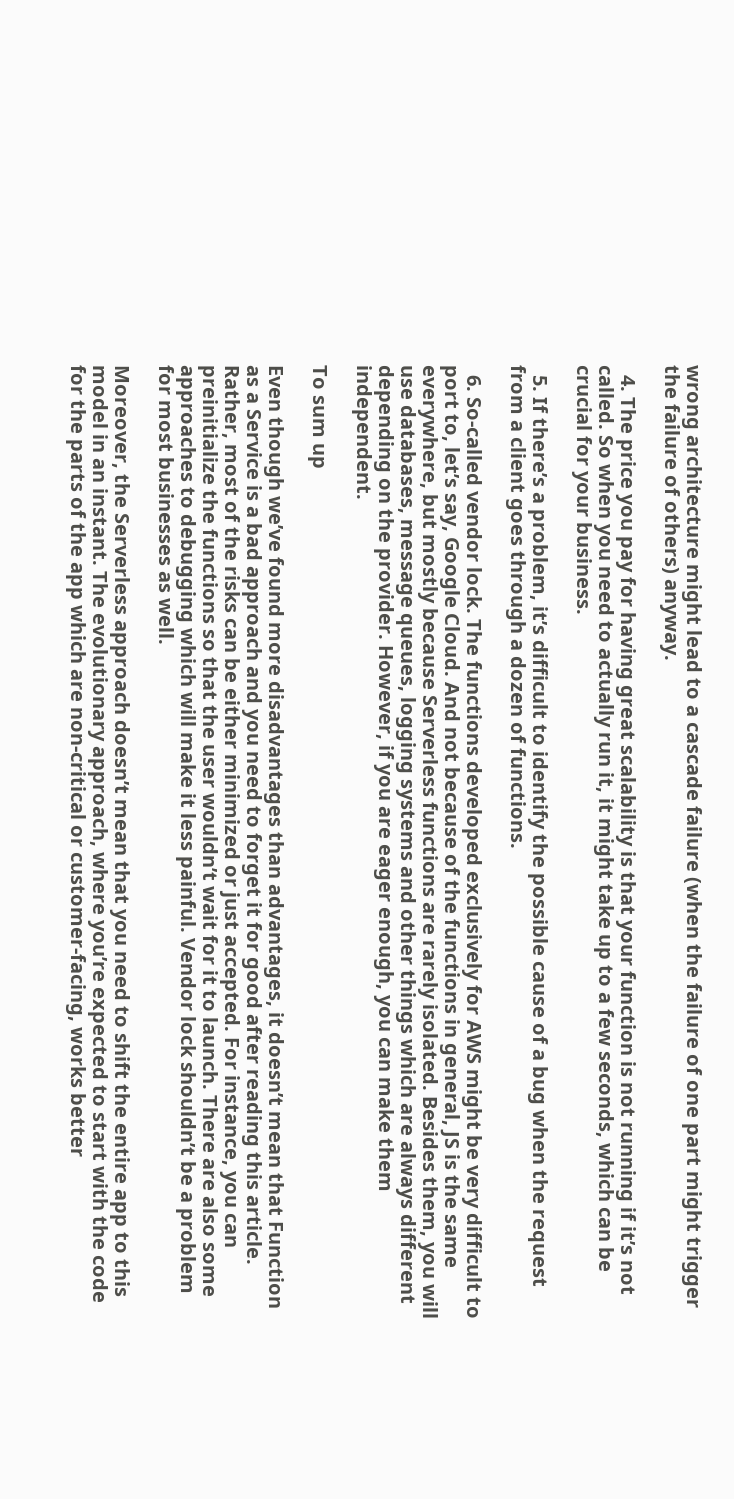wrong architecture might lead to a cascade failure (when the failure of one part might trigger the failure of others) anyway.

  4. The price you pay for having great scalability is that your function is not running if it’s not called. So when you need to actually run it, it might take up to a few seconds, which can be crucial for your business.

  5. If there’s a problem, it’s difficult to identify the possible cause of a bug when the request from a client goes through a dozen of functions.

  6. So-called vendor lock. The functions developed exclusively for AWS might be very difficult to port to, let’s say, Google Cloud. And not because of the functions in general, JS is the same everywhere, but mostly because Serverless functions are rarely isolated. Besides them, you will use databases, message queues, logging systems and other things which are always different depending on the provider. However, if you are eager enough, you can make them independent.

To sum up

Even though we’ve found more disadvantages than advantages, it doesn’t mean that Function as a Service is a bad approach and you need to forget it for good after reading this article. Rather, most of the risks can be either minimized or just accepted. For instance, you can preinitialize the functions so that the user wouldn’t wait for it to launch. There are also some approaches to debugging which will make it less painful. Vendor lock shouldn’t be a problem for most businesses as well.

Moreover, the Serverless approach doesn’t mean that you need to shift the entire app to this model in an instant. The evolutionary approach, where you’re expected to start with the code for the parts of the app which are non-critical or customer-facing, works better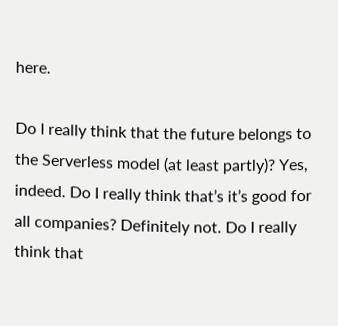here.

Do I really think that the future belongs to the Serverless model (at least partly)? Yes, indeed. Do I really think that’s it’s good for all companies? Definitely not. Do I really think that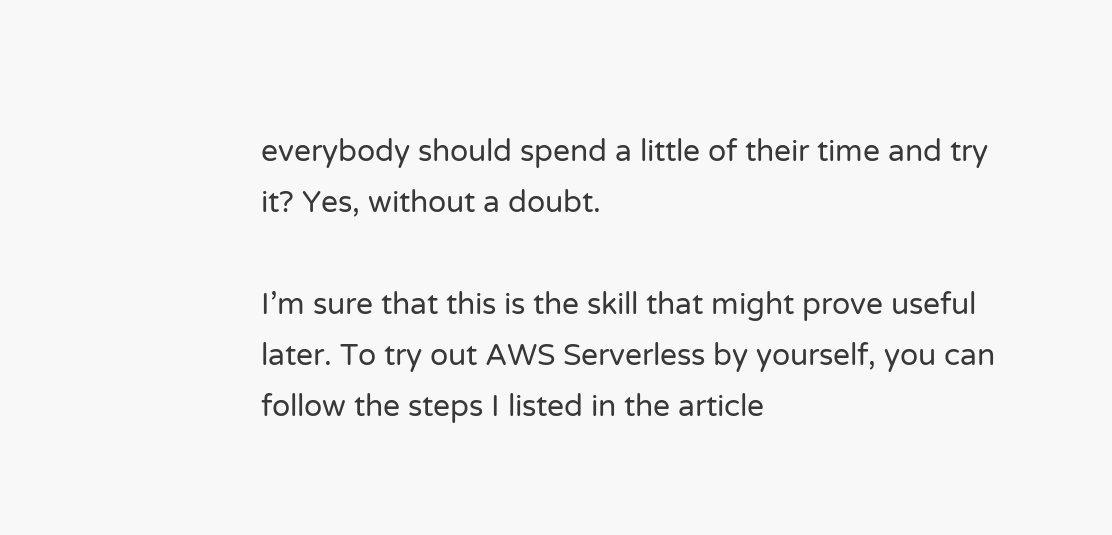everybody should spend a little of their time and try it? Yes, without a doubt.

I’m sure that this is the skill that might prove useful later. To try out AWS Serverless by yourself, you can follow the steps I listed in the article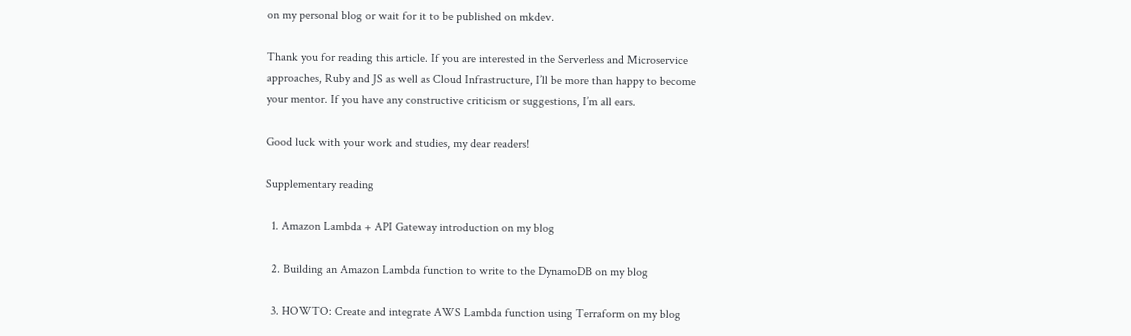on my personal blog or wait for it to be published on mkdev.

Thank you for reading this article. If you are interested in the Serverless and Microservice approaches, Ruby and JS as well as Cloud Infrastructure, I’ll be more than happy to become your mentor. If you have any constructive criticism or suggestions, I’m all ears.

Good luck with your work and studies, my dear readers!

Supplementary reading

  1. Amazon Lambda + API Gateway introduction on my blog

  2. Building an Amazon Lambda function to write to the DynamoDB on my blog

  3. HOWTO: Create and integrate AWS Lambda function using Terraform on my blog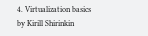4. Virtualization basics by Kirill Shirinkin